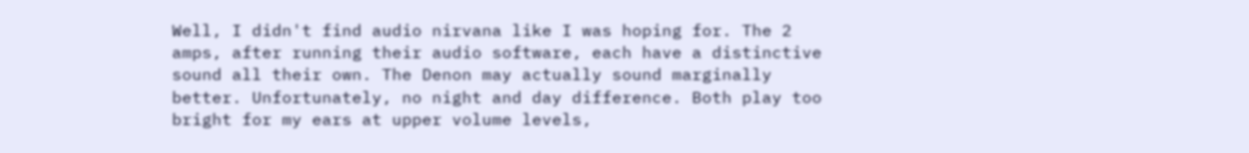Well, I didn't find audio nirvana like I was hoping for. The 2 amps, after running their audio software, each have a distinctive sound all their own. The Denon may actually sound marginally better. Unfortunately, no night and day difference. Both play too bright for my ears at upper volume levels,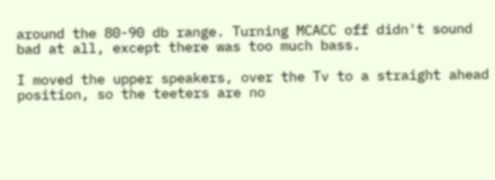around the 80-90 db range. Turning MCACC off didn't sound bad at all, except there was too much bass.

I moved the upper speakers, over the Tv to a straight ahead position, so the teeters are no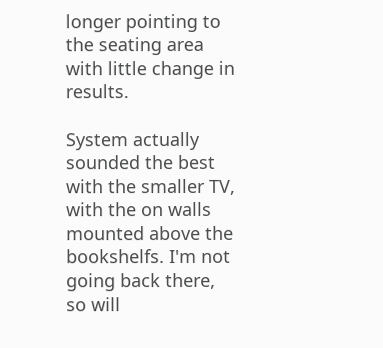longer pointing to the seating area with little change in results.

System actually sounded the best with the smaller TV, with the on walls mounted above the bookshelfs. I'm not going back there, so will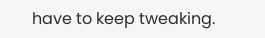have to keep tweaking.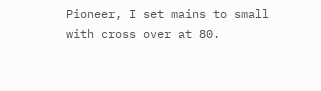Pioneer, I set mains to small with cross over at 80.